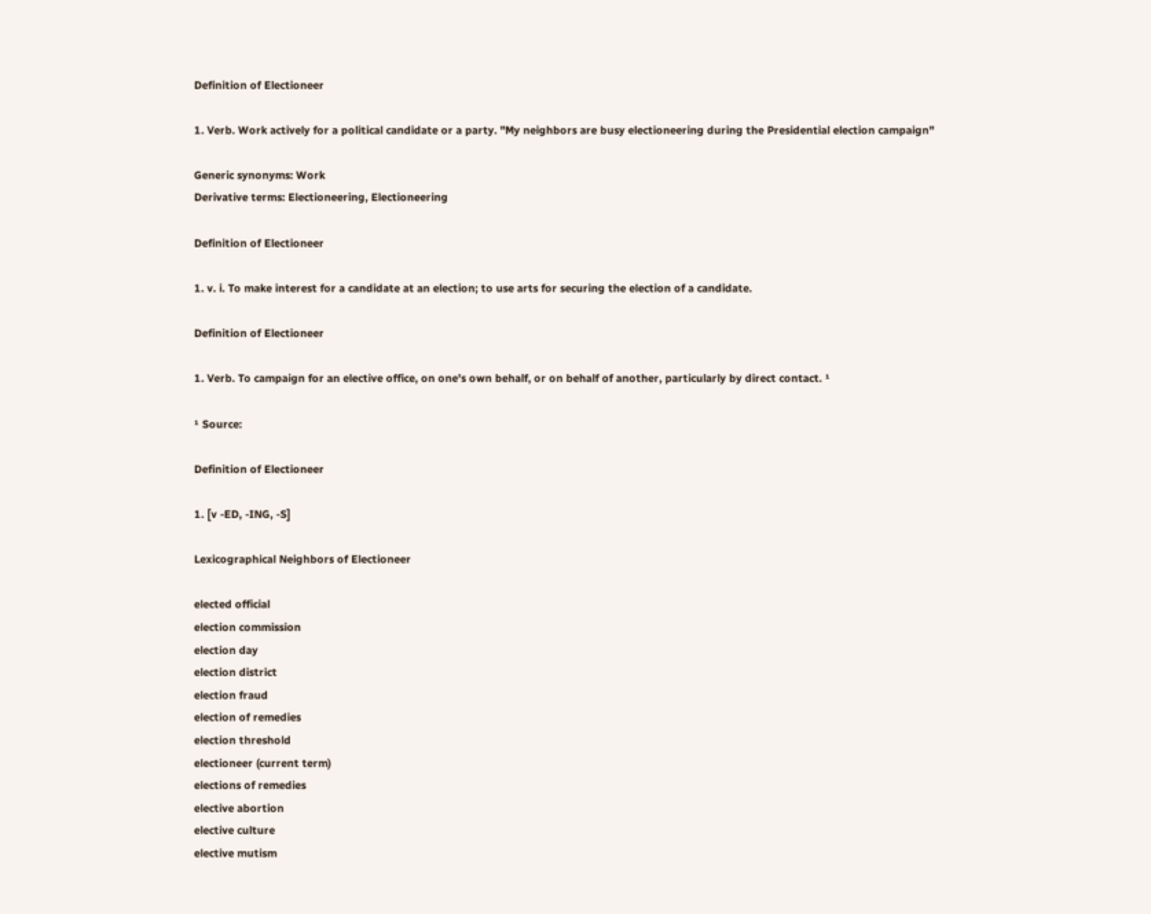Definition of Electioneer

1. Verb. Work actively for a political candidate or a party. "My neighbors are busy electioneering during the Presidential election campaign"

Generic synonyms: Work
Derivative terms: Electioneering, Electioneering

Definition of Electioneer

1. v. i. To make interest for a candidate at an election; to use arts for securing the election of a candidate.

Definition of Electioneer

1. Verb. To campaign for an elective office, on one's own behalf, or on behalf of another, particularly by direct contact. ¹

¹ Source:

Definition of Electioneer

1. [v -ED, -ING, -S]

Lexicographical Neighbors of Electioneer

elected official
election commission
election day
election district
election fraud
election of remedies
election threshold
electioneer (current term)
elections of remedies
elective abortion
elective culture
elective mutism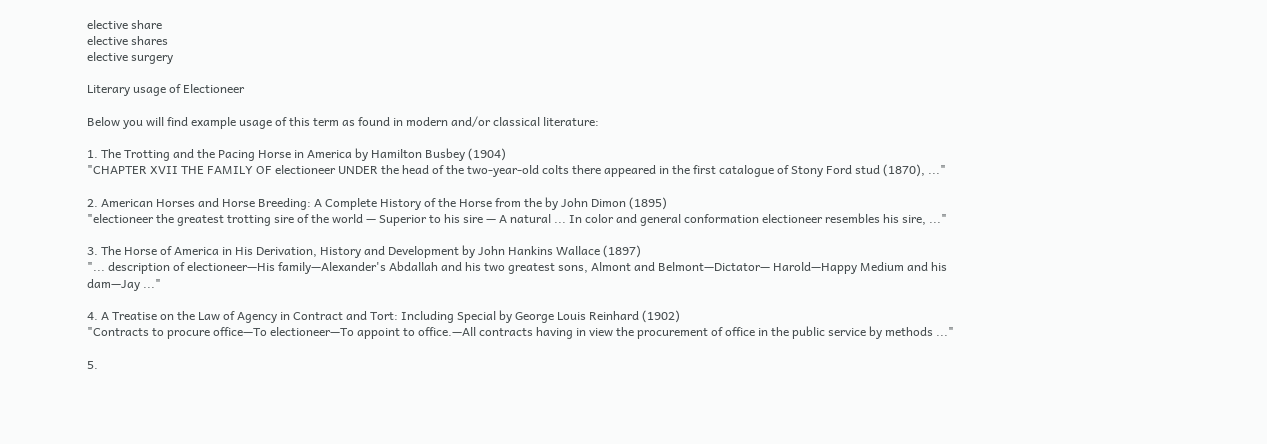elective share
elective shares
elective surgery

Literary usage of Electioneer

Below you will find example usage of this term as found in modern and/or classical literature:

1. The Trotting and the Pacing Horse in America by Hamilton Busbey (1904)
"CHAPTER XVII THE FAMILY OF electioneer UNDER the head of the two-year-old colts there appeared in the first catalogue of Stony Ford stud (1870), ..."

2. American Horses and Horse Breeding: A Complete History of the Horse from the by John Dimon (1895)
"electioneer the greatest trotting sire of the world — Superior to his sire — A natural ... In color and general conformation electioneer resembles his sire, ..."

3. The Horse of America in His Derivation, History and Development by John Hankins Wallace (1897)
"... description of electioneer—His family—Alexander's Abdallah and his two greatest sons, Almont and Belmont—Dictator— Harold—Happy Medium and his dam—Jay ..."

4. A Treatise on the Law of Agency in Contract and Tort: Including Special by George Louis Reinhard (1902)
"Contracts to procure office—To electioneer—To appoint to office.—All contracts having in view the procurement of office in the public service by methods ..."

5.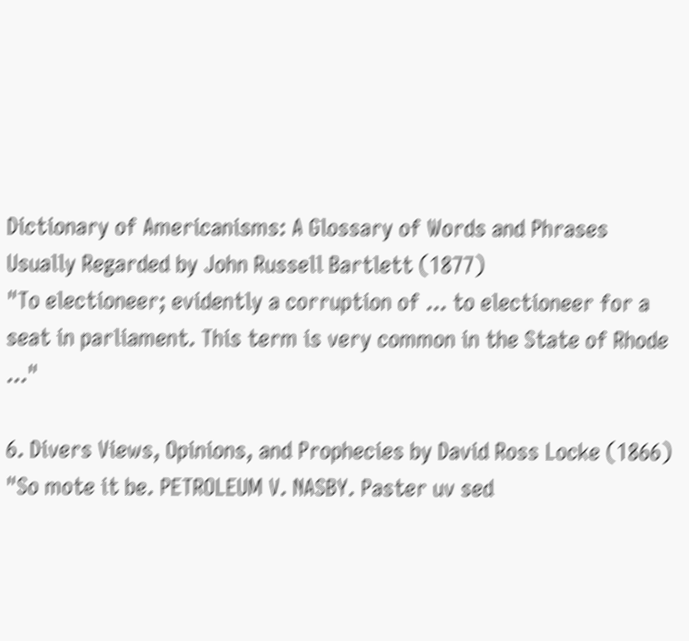Dictionary of Americanisms: A Glossary of Words and Phrases Usually Regarded by John Russell Bartlett (1877)
"To electioneer; evidently a corruption of ... to electioneer for a seat in parliament. This term is very common in the State of Rhode ..."

6. Divers Views, Opinions, and Prophecies by David Ross Locke (1866)
"So mote it be. PETROLEUM V. NASBY. Paster uv sed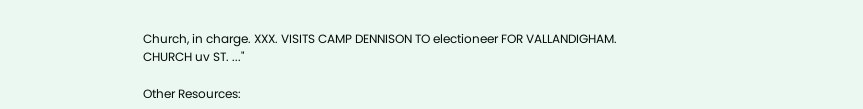Church, in charge. XXX. VISITS CAMP DENNISON TO electioneer FOR VALLANDIGHAM. CHURCH uv ST. ..."

Other Resources: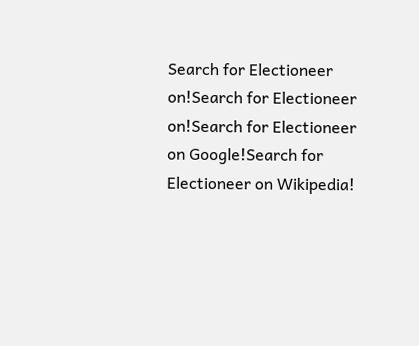Search for Electioneer on!Search for Electioneer on!Search for Electioneer on Google!Search for Electioneer on Wikipedia!